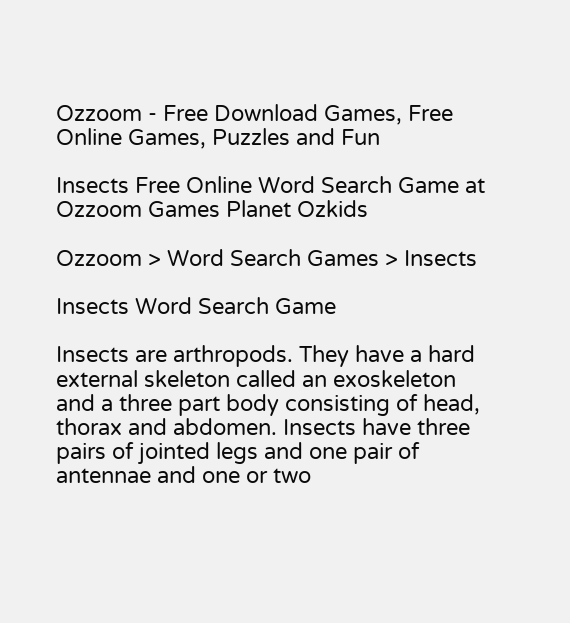Ozzoom - Free Download Games, Free Online Games, Puzzles and Fun

Insects Free Online Word Search Game at Ozzoom Games Planet Ozkids

Ozzoom > Word Search Games > Insects

Insects Word Search Game

Insects are arthropods. They have a hard external skeleton called an exoskeleton and a three part body consisting of head, thorax and abdomen. Insects have three pairs of jointed legs and one pair of antennae and one or two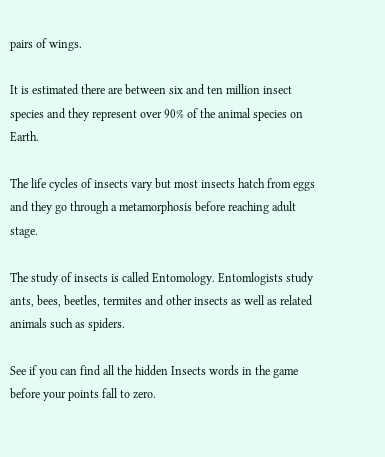pairs of wings.

It is estimated there are between six and ten million insect species and they represent over 90% of the animal species on Earth.

The life cycles of insects vary but most insects hatch from eggs and they go through a metamorphosis before reaching adult stage.

The study of insects is called Entomology. Entomlogists study ants, bees, beetles, termites and other insects as well as related animals such as spiders.

See if you can find all the hidden Insects words in the game before your points fall to zero.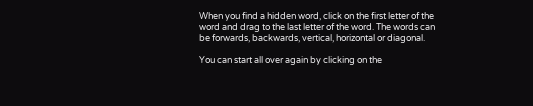When you find a hidden word, click on the first letter of the word and drag to the last letter of the word. The words can be forwards, backwards, vertical, horizontal or diagonal.

You can start all over again by clicking on the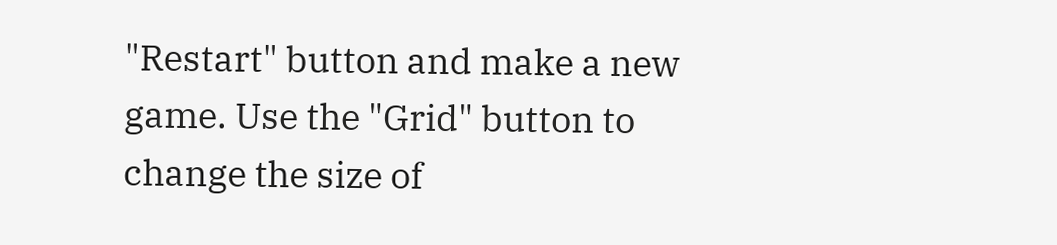"Restart" button and make a new game. Use the "Grid" button to change the size of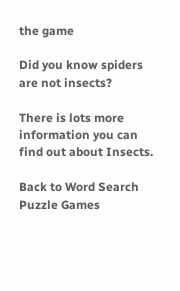the game

Did you know spiders are not insects?

There is lots more information you can find out about Insects.

Back to Word Search Puzzle Games